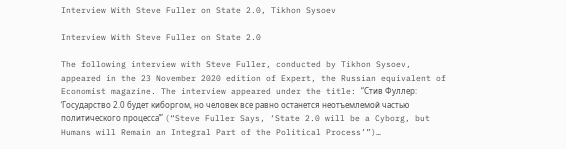Interview With Steve Fuller on State 2.0, Tikhon Sysoev

Interview With Steve Fuller on State 2.0

The following interview with Steve Fuller, conducted by Tikhon Sysoev, appeared in the 23 November 2020 edition of Expert, the Russian equivalent of Economist magazine. The interview appeared under the title: “Стив Фуллер: ‘Государство 2.0 будет киборгом, но человек все равно останется неотъемлемой частью политического процесса’” (“Steve Fuller Says, ‘State 2.0 will be a Cyborg, but Humans will Remain an Integral Part of the Political Process’”)…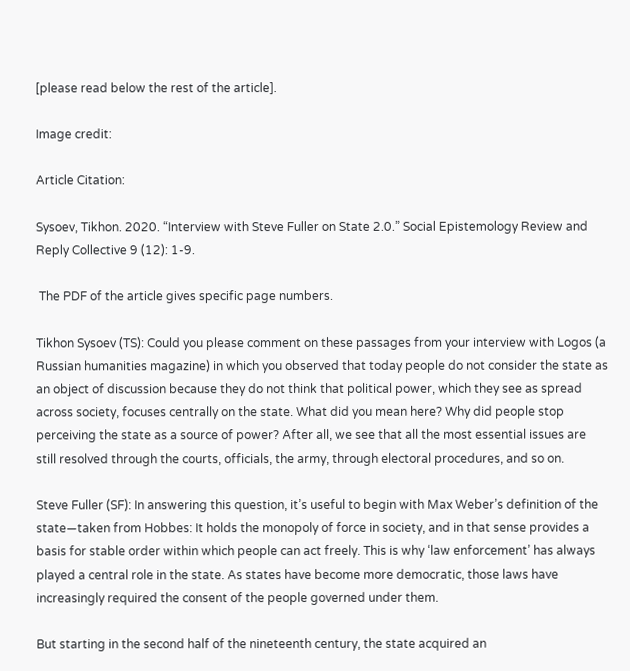[please read below the rest of the article].

Image credit:

Article Citation:

Sysoev, Tikhon. 2020. “Interview with Steve Fuller on State 2.0.” Social Epistemology Review and Reply Collective 9 (12): 1-9.

 The PDF of the article gives specific page numbers.

Tikhon Sysoev (TS): Could you please comment on these passages from your interview with Logos (a Russian humanities magazine) in which you observed that today people do not consider the state as an object of discussion because they do not think that political power, which they see as spread across society, focuses centrally on the state. What did you mean here? Why did people stop perceiving the state as a source of power? After all, we see that all the most essential issues are still resolved through the courts, officials, the army, through electoral procedures, and so on.

Steve Fuller (SF): In answering this question, it’s useful to begin with Max Weber’s definition of the state—taken from Hobbes: It holds the monopoly of force in society, and in that sense provides a basis for stable order within which people can act freely. This is why ‘law enforcement’ has always played a central role in the state. As states have become more democratic, those laws have increasingly required the consent of the people governed under them.

But starting in the second half of the nineteenth century, the state acquired an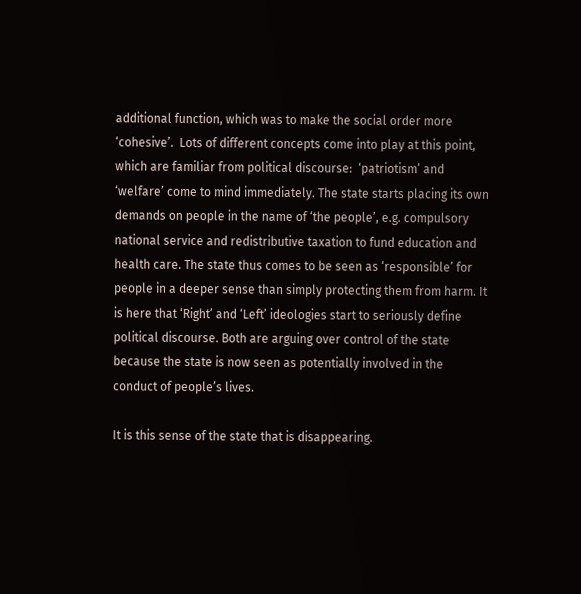additional function, which was to make the social order more ‘cohesive’.  Lots of different concepts come into play at this point, which are familiar from political discourse:  ‘patriotism’ and ‘welfare’ come to mind immediately. The state starts placing its own demands on people in the name of ‘the people’, e.g. compulsory national service and redistributive taxation to fund education and health care. The state thus comes to be seen as ‘responsible’ for people in a deeper sense than simply protecting them from harm. It is here that ‘Right’ and ‘Left’ ideologies start to seriously define political discourse. Both are arguing over control of the state because the state is now seen as potentially involved in the conduct of people’s lives.

It is this sense of the state that is disappearing.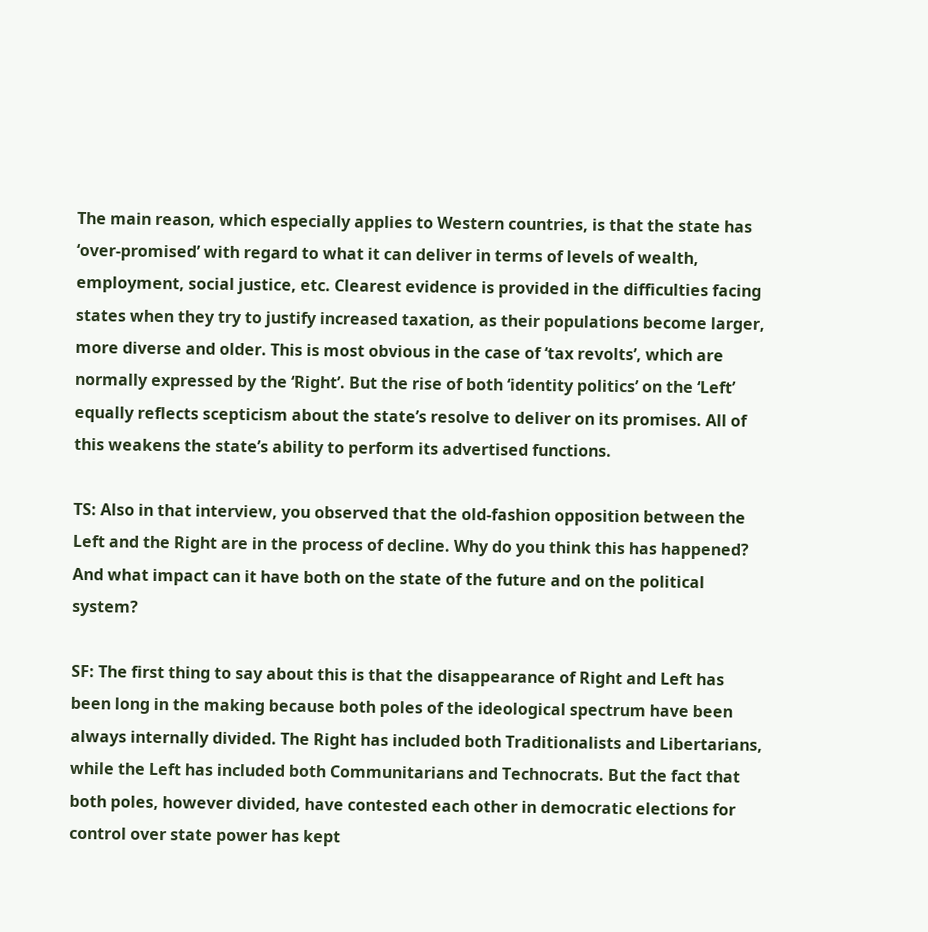The main reason, which especially applies to Western countries, is that the state has ‘over-promised’ with regard to what it can deliver in terms of levels of wealth, employment, social justice, etc. Clearest evidence is provided in the difficulties facing states when they try to justify increased taxation, as their populations become larger, more diverse and older. This is most obvious in the case of ‘tax revolts’, which are normally expressed by the ‘Right’. But the rise of both ‘identity politics’ on the ‘Left’ equally reflects scepticism about the state’s resolve to deliver on its promises. All of this weakens the state’s ability to perform its advertised functions.

TS: Also in that interview, you observed that the old-fashion opposition between the Left and the Right are in the process of decline. Why do you think this has happened? And what impact can it have both on the state of the future and on the political system?

SF: The first thing to say about this is that the disappearance of Right and Left has been long in the making because both poles of the ideological spectrum have been always internally divided. The Right has included both Traditionalists and Libertarians, while the Left has included both Communitarians and Technocrats. But the fact that both poles, however divided, have contested each other in democratic elections for control over state power has kept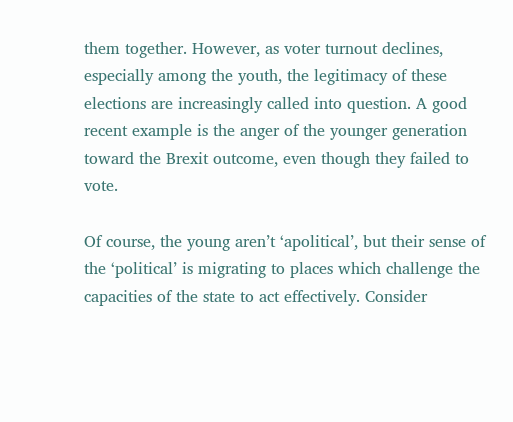them together. However, as voter turnout declines, especially among the youth, the legitimacy of these elections are increasingly called into question. A good recent example is the anger of the younger generation toward the Brexit outcome, even though they failed to vote.

Of course, the young aren’t ‘apolitical’, but their sense of the ‘political’ is migrating to places which challenge the capacities of the state to act effectively. Consider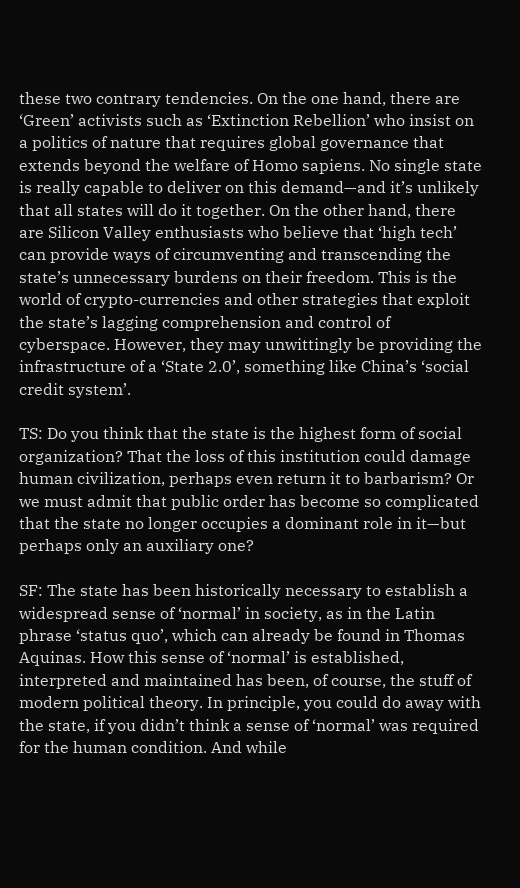these two contrary tendencies. On the one hand, there are ‘Green’ activists such as ‘Extinction Rebellion’ who insist on a politics of nature that requires global governance that extends beyond the welfare of Homo sapiens. No single state is really capable to deliver on this demand—and it’s unlikely that all states will do it together. On the other hand, there are Silicon Valley enthusiasts who believe that ‘high tech’ can provide ways of circumventing and transcending the state’s unnecessary burdens on their freedom. This is the world of crypto-currencies and other strategies that exploit the state’s lagging comprehension and control of cyberspace. However, they may unwittingly be providing the infrastructure of a ‘State 2.0’, something like China’s ‘social credit system’.

TS: Do you think that the state is the highest form of social organization? That the loss of this institution could damage human civilization, perhaps even return it to barbarism? Or we must admit that public order has become so complicated that the state no longer occupies a dominant role in it—but perhaps only an auxiliary one?

SF: The state has been historically necessary to establish a widespread sense of ‘normal’ in society, as in the Latin phrase ‘status quo’, which can already be found in Thomas Aquinas. How this sense of ‘normal’ is established, interpreted and maintained has been, of course, the stuff of modern political theory. In principle, you could do away with the state, if you didn’t think a sense of ‘normal’ was required for the human condition. And while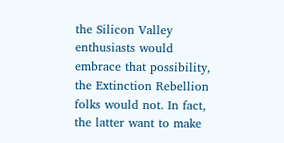the Silicon Valley enthusiasts would embrace that possibility, the Extinction Rebellion folks would not. In fact, the latter want to make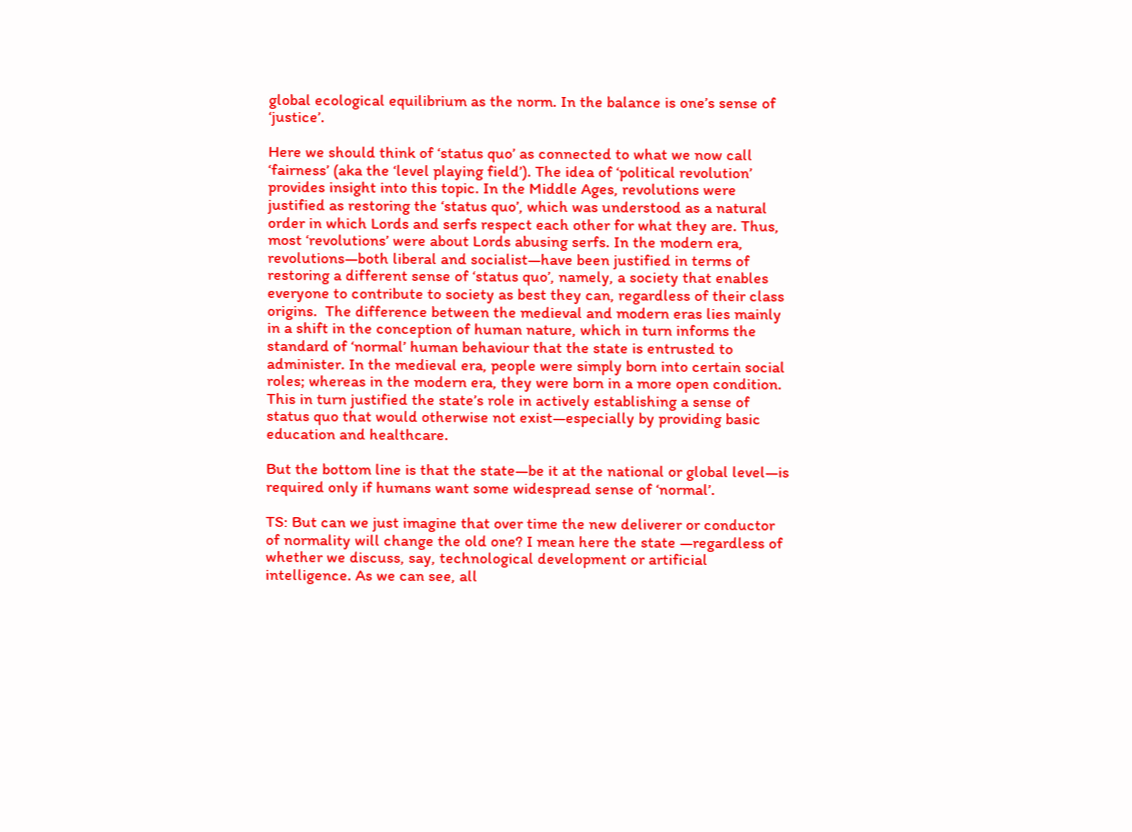global ecological equilibrium as the norm. In the balance is one’s sense of ‘justice’.

Here we should think of ‘status quo’ as connected to what we now call ‘fairness’ (aka the ‘level playing field’). The idea of ‘political revolution’ provides insight into this topic. In the Middle Ages, revolutions were justified as restoring the ‘status quo’, which was understood as a natural order in which Lords and serfs respect each other for what they are. Thus, most ‘revolutions’ were about Lords abusing serfs. In the modern era, revolutions—both liberal and socialist—have been justified in terms of restoring a different sense of ‘status quo’, namely, a society that enables everyone to contribute to society as best they can, regardless of their class origins.  The difference between the medieval and modern eras lies mainly in a shift in the conception of human nature, which in turn informs the standard of ‘normal’ human behaviour that the state is entrusted to administer. In the medieval era, people were simply born into certain social roles; whereas in the modern era, they were born in a more open condition. This in turn justified the state’s role in actively establishing a sense of status quo that would otherwise not exist—especially by providing basic education and healthcare.

But the bottom line is that the state—be it at the national or global level—is required only if humans want some widespread sense of ‘normal’.

TS: But can we just imagine that over time the new deliverer or conductor of normality will change the old one? I mean here the state —regardless of whether we discuss, say, technological development or artificial intelligence. As we can see, all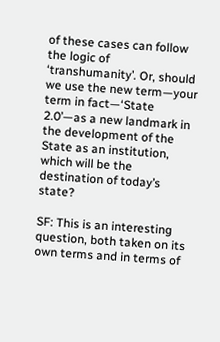of these cases can follow the logic of ‘transhumanity’. Or, should we use the new term—your term in fact—‘State 2.0’—as a new landmark in the development of the State as an institution, which will be the destination of today’s state?

SF: This is an interesting question, both taken on its own terms and in terms of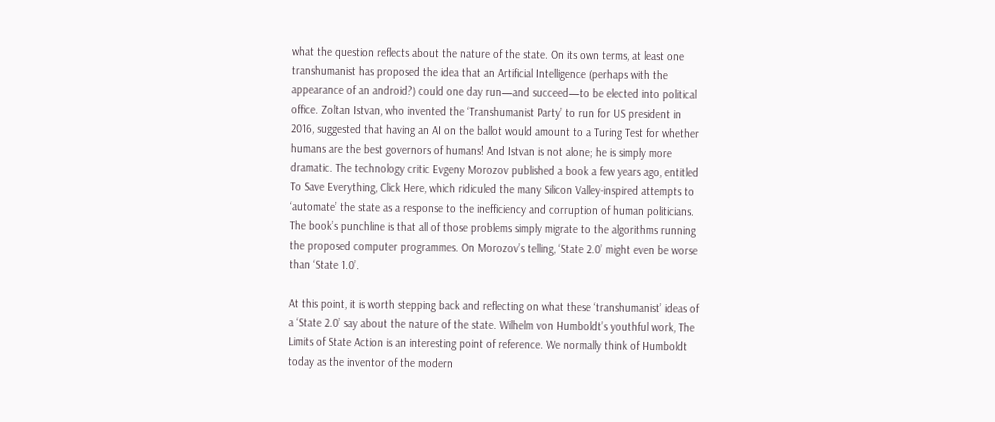what the question reflects about the nature of the state. On its own terms, at least one transhumanist has proposed the idea that an Artificial Intelligence (perhaps with the appearance of an android?) could one day run—and succeed—to be elected into political office. Zoltan Istvan, who invented the ‘Transhumanist Party’ to run for US president in 2016, suggested that having an AI on the ballot would amount to a Turing Test for whether humans are the best governors of humans! And Istvan is not alone; he is simply more dramatic. The technology critic Evgeny Morozov published a book a few years ago, entitled To Save Everything, Click Here, which ridiculed the many Silicon Valley-inspired attempts to ‘automate’ the state as a response to the inefficiency and corruption of human politicians. The book’s punchline is that all of those problems simply migrate to the algorithms running the proposed computer programmes. On Morozov’s telling, ‘State 2.0’ might even be worse than ‘State 1.0’.

At this point, it is worth stepping back and reflecting on what these ‘transhumanist’ ideas of a ‘State 2.0’ say about the nature of the state. Wilhelm von Humboldt’s youthful work, The Limits of State Action is an interesting point of reference. We normally think of Humboldt today as the inventor of the modern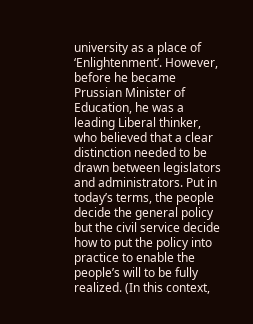university as a place of ‘Enlightenment’. However, before he became Prussian Minister of Education, he was a leading Liberal thinker, who believed that a clear distinction needed to be drawn between legislators and administrators. Put in today’s terms, the people decide the general policy but the civil service decide how to put the policy into practice to enable the people’s will to be fully realized. (In this context,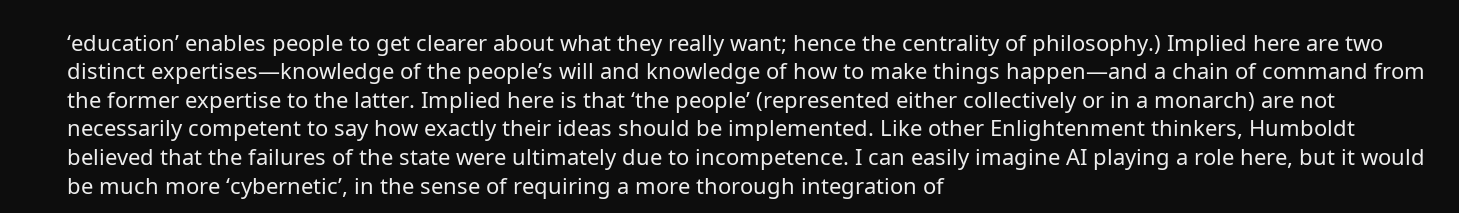‘education’ enables people to get clearer about what they really want; hence the centrality of philosophy.) Implied here are two distinct expertises—knowledge of the people’s will and knowledge of how to make things happen—and a chain of command from the former expertise to the latter. Implied here is that ‘the people’ (represented either collectively or in a monarch) are not necessarily competent to say how exactly their ideas should be implemented. Like other Enlightenment thinkers, Humboldt believed that the failures of the state were ultimately due to incompetence. I can easily imagine AI playing a role here, but it would be much more ‘cybernetic’, in the sense of requiring a more thorough integration of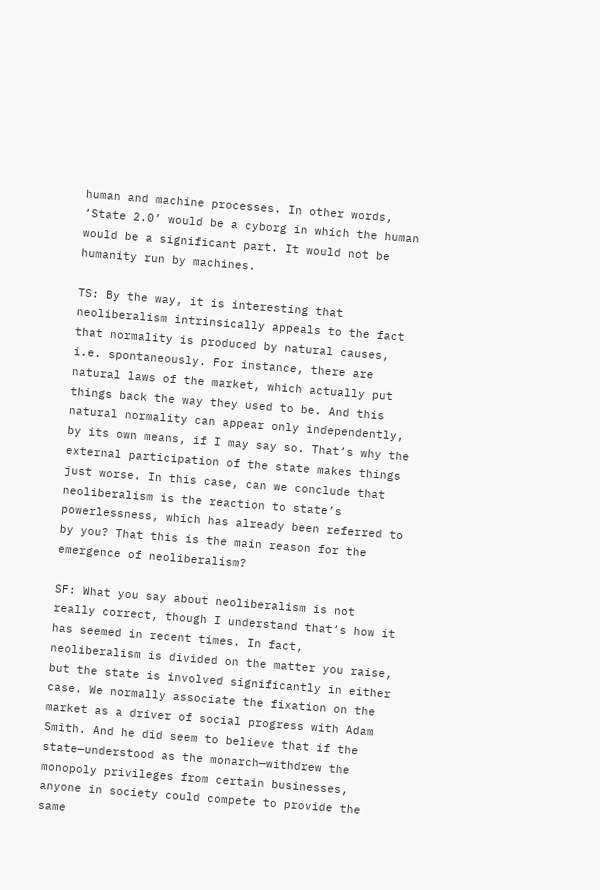human and machine processes. In other words, ‘State 2.0’ would be a cyborg in which the human would be a significant part. It would not be humanity run by machines.

TS: By the way, it is interesting that neoliberalism intrinsically appeals to the fact that normality is produced by natural causes, i.e. spontaneously. For instance, there are natural laws of the market, which actually put things back the way they used to be. And this natural normality can appear only independently, by its own means, if I may say so. That’s why the external participation of the state makes things just worse. In this case, can we conclude that neoliberalism is the reaction to state’s powerlessness, which has already been referred to by you? That this is the main reason for the emergence of neoliberalism?

SF: What you say about neoliberalism is not really correct, though I understand that’s how it has seemed in recent times. In fact, neoliberalism is divided on the matter you raise, but the state is involved significantly in either case. We normally associate the fixation on the market as a driver of social progress with Adam Smith. And he did seem to believe that if the state—understood as the monarch—withdrew the monopoly privileges from certain businesses, anyone in society could compete to provide the same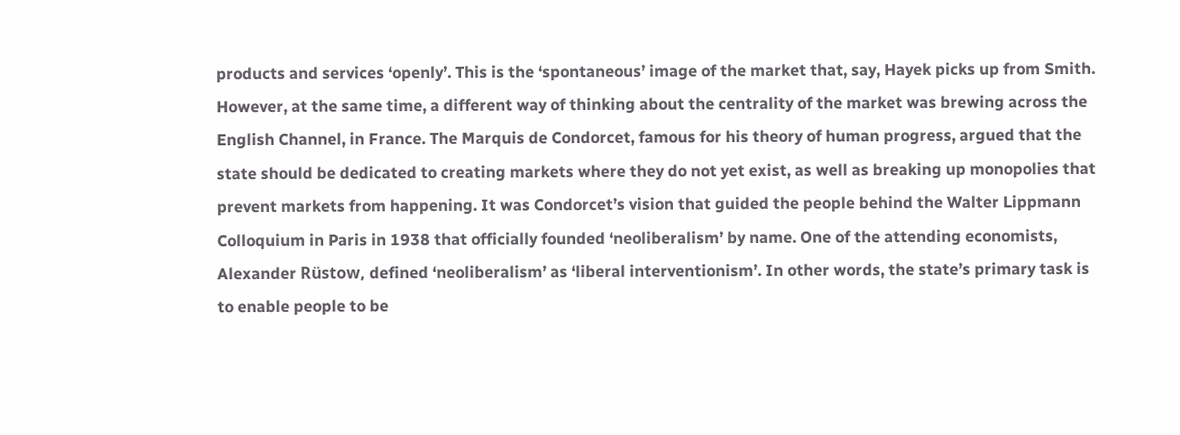products and services ‘openly’. This is the ‘spontaneous’ image of the market that, say, Hayek picks up from Smith. However, at the same time, a different way of thinking about the centrality of the market was brewing across the English Channel, in France. The Marquis de Condorcet, famous for his theory of human progress, argued that the state should be dedicated to creating markets where they do not yet exist, as well as breaking up monopolies that prevent markets from happening. It was Condorcet’s vision that guided the people behind the Walter Lippmann Colloquium in Paris in 1938 that officially founded ‘neoliberalism’ by name. One of the attending economists, Alexander Rüstow, defined ‘neoliberalism’ as ‘liberal interventionism’. In other words, the state’s primary task is to enable people to be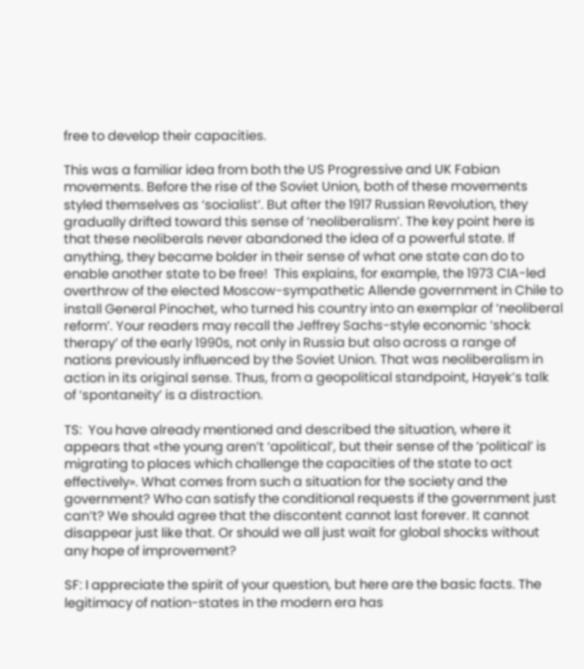free to develop their capacities.

This was a familiar idea from both the US Progressive and UK Fabian movements. Before the rise of the Soviet Union, both of these movements styled themselves as ‘socialist’. But after the 1917 Russian Revolution, they gradually drifted toward this sense of ‘neoliberalism’. The key point here is that these neoliberals never abandoned the idea of a powerful state. If anything, they became bolder in their sense of what one state can do to enable another state to be free!  This explains, for example, the 1973 CIA-led overthrow of the elected Moscow-sympathetic Allende government in Chile to install General Pinochet, who turned his country into an exemplar of ‘neoliberal reform’. Your readers may recall the Jeffrey Sachs-style economic ‘shock therapy’ of the early 1990s, not only in Russia but also across a range of nations previously influenced by the Soviet Union. That was neoliberalism in action in its original sense. Thus, from a geopolitical standpoint, Hayek’s talk of ‘spontaneity’ is a distraction.

TS:  You have already mentioned and described the situation, where it appears that «the young aren’t ‘apolitical’, but their sense of the ‘political’ is migrating to places which challenge the capacities of the state to act effectively». What comes from such a situation for the society and the government? Who can satisfy the conditional requests if the government just can’t? We should agree that the discontent cannot last forever. It cannot disappear just like that. Or should we all just wait for global shocks without any hope of improvement?

SF: I appreciate the spirit of your question, but here are the basic facts. The legitimacy of nation-states in the modern era has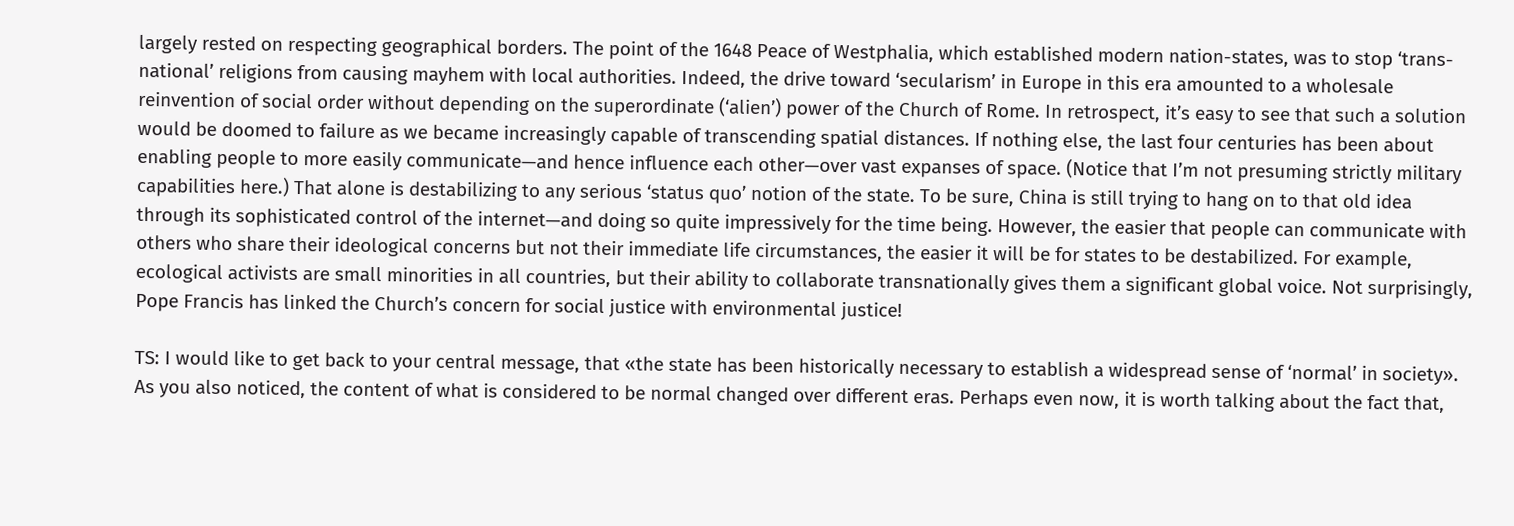largely rested on respecting geographical borders. The point of the 1648 Peace of Westphalia, which established modern nation-states, was to stop ‘trans-national’ religions from causing mayhem with local authorities. Indeed, the drive toward ‘secularism’ in Europe in this era amounted to a wholesale reinvention of social order without depending on the superordinate (‘alien’) power of the Church of Rome. In retrospect, it’s easy to see that such a solution would be doomed to failure as we became increasingly capable of transcending spatial distances. If nothing else, the last four centuries has been about enabling people to more easily communicate—and hence influence each other—over vast expanses of space. (Notice that I’m not presuming strictly military capabilities here.) That alone is destabilizing to any serious ‘status quo’ notion of the state. To be sure, China is still trying to hang on to that old idea through its sophisticated control of the internet—and doing so quite impressively for the time being. However, the easier that people can communicate with others who share their ideological concerns but not their immediate life circumstances, the easier it will be for states to be destabilized. For example, ecological activists are small minorities in all countries, but their ability to collaborate transnationally gives them a significant global voice. Not surprisingly, Pope Francis has linked the Church’s concern for social justice with environmental justice!

TS: I would like to get back to your central message, that «the state has been historically necessary to establish a widespread sense of ‘normal’ in society». As you also noticed, the content of what is considered to be normal changed over different eras. Perhaps even now, it is worth talking about the fact that,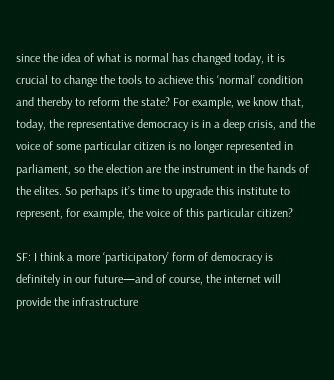since the idea of what is normal has changed today, it is crucial to change the tools to achieve this ‘normal’ condition and thereby to reform the state? For example, we know that, today, the representative democracy is in a deep crisis, and the voice of some particular citizen is no longer represented in parliament, so the election are the instrument in the hands of the elites. So perhaps it’s time to upgrade this institute to represent, for example, the voice of this particular citizen?

SF: I think a more ‘participatory’ form of democracy is definitely in our future—and of course, the internet will provide the infrastructure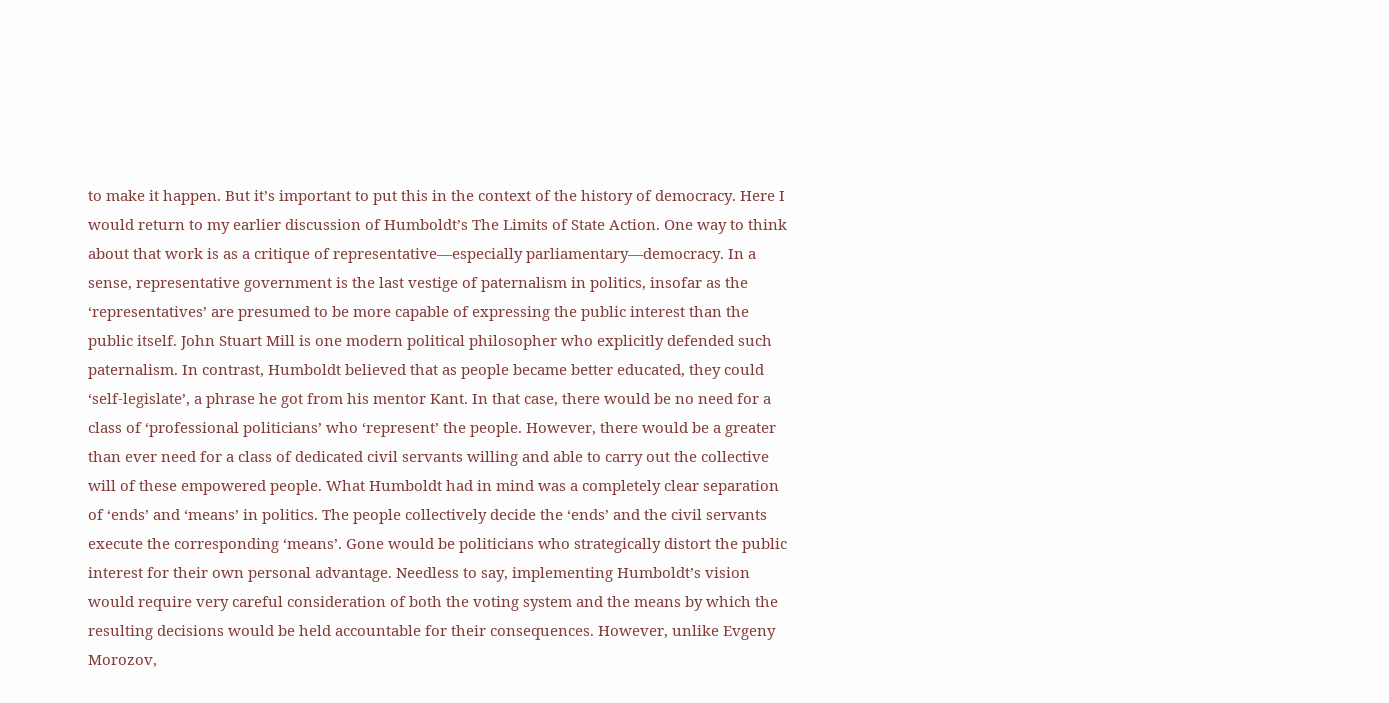to make it happen. But it’s important to put this in the context of the history of democracy. Here I would return to my earlier discussion of Humboldt’s The Limits of State Action. One way to think about that work is as a critique of representative—especially parliamentary—democracy. In a sense, representative government is the last vestige of paternalism in politics, insofar as the ‘representatives’ are presumed to be more capable of expressing the public interest than the public itself. John Stuart Mill is one modern political philosopher who explicitly defended such paternalism. In contrast, Humboldt believed that as people became better educated, they could ‘self-legislate’, a phrase he got from his mentor Kant. In that case, there would be no need for a class of ‘professional politicians’ who ‘represent’ the people. However, there would be a greater than ever need for a class of dedicated civil servants willing and able to carry out the collective will of these empowered people. What Humboldt had in mind was a completely clear separation of ‘ends’ and ‘means’ in politics. The people collectively decide the ‘ends’ and the civil servants execute the corresponding ‘means’. Gone would be politicians who strategically distort the public interest for their own personal advantage. Needless to say, implementing Humboldt’s vision would require very careful consideration of both the voting system and the means by which the resulting decisions would be held accountable for their consequences. However, unlike Evgeny Morozov,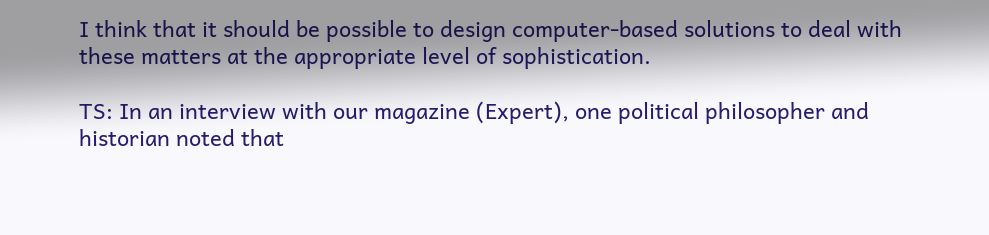I think that it should be possible to design computer-based solutions to deal with these matters at the appropriate level of sophistication.

TS: In an interview with our magazine (Expert), one political philosopher and historian noted that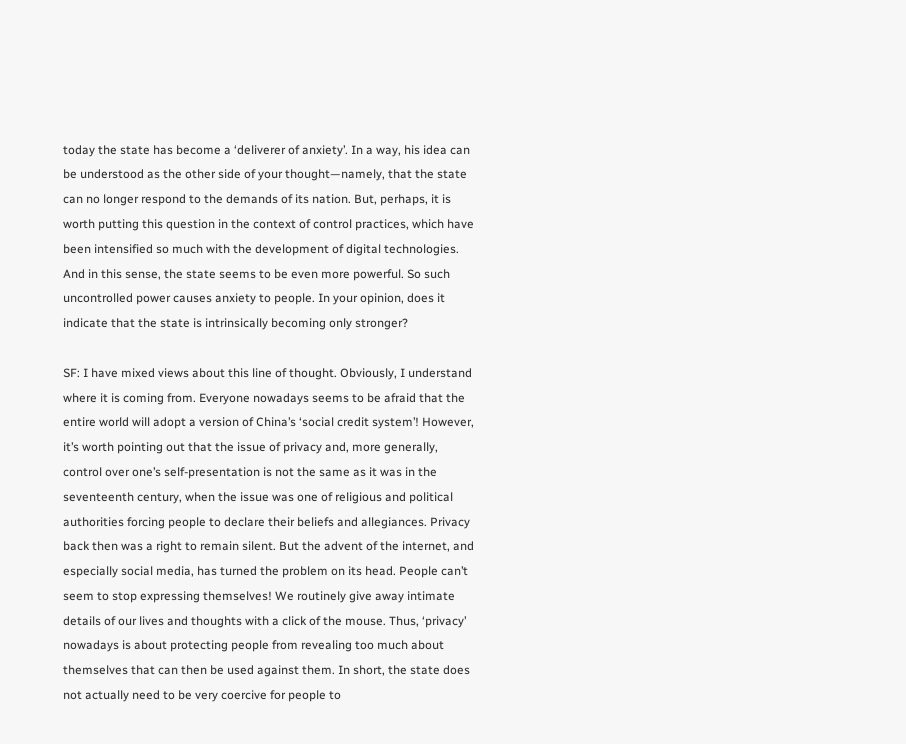today the state has become a ‘deliverer of anxiety’. In a way, his idea can be understood as the other side of your thought—namely, that the state can no longer respond to the demands of its nation. But, perhaps, it is worth putting this question in the context of control practices, which have been intensified so much with the development of digital technologies. And in this sense, the state seems to be even more powerful. So such uncontrolled power causes anxiety to people. In your opinion, does it indicate that the state is intrinsically becoming only stronger?

SF: I have mixed views about this line of thought. Obviously, I understand where it is coming from. Everyone nowadays seems to be afraid that the entire world will adopt a version of China’s ‘social credit system’! However, it’s worth pointing out that the issue of privacy and, more generally, control over one’s self-presentation is not the same as it was in the seventeenth century, when the issue was one of religious and political authorities forcing people to declare their beliefs and allegiances. Privacy back then was a right to remain silent. But the advent of the internet, and especially social media, has turned the problem on its head. People can’t seem to stop expressing themselves! We routinely give away intimate details of our lives and thoughts with a click of the mouse. Thus, ‘privacy’ nowadays is about protecting people from revealing too much about themselves that can then be used against them. In short, the state does not actually need to be very coercive for people to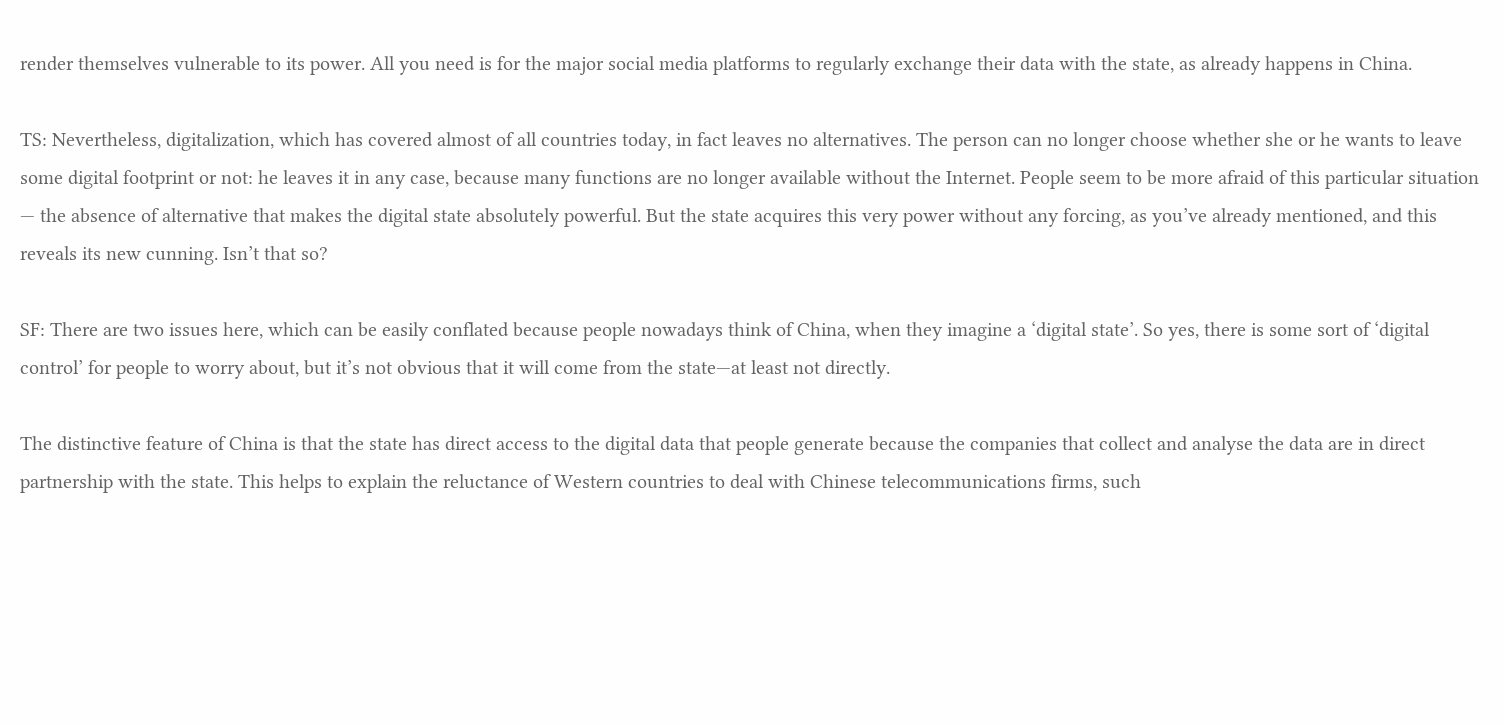render themselves vulnerable to its power. All you need is for the major social media platforms to regularly exchange their data with the state, as already happens in China.

TS: Nevertheless, digitalization, which has covered almost of all countries today, in fact leaves no alternatives. The person can no longer choose whether she or he wants to leave some digital footprint or not: he leaves it in any case, because many functions are no longer available without the Internet. People seem to be more afraid of this particular situation — the absence of alternative that makes the digital state absolutely powerful. But the state acquires this very power without any forcing, as you’ve already mentioned, and this reveals its new cunning. Isn’t that so?

SF: There are two issues here, which can be easily conflated because people nowadays think of China, when they imagine a ‘digital state’. So yes, there is some sort of ‘digital control’ for people to worry about, but it’s not obvious that it will come from the state—at least not directly.

The distinctive feature of China is that the state has direct access to the digital data that people generate because the companies that collect and analyse the data are in direct partnership with the state. This helps to explain the reluctance of Western countries to deal with Chinese telecommunications firms, such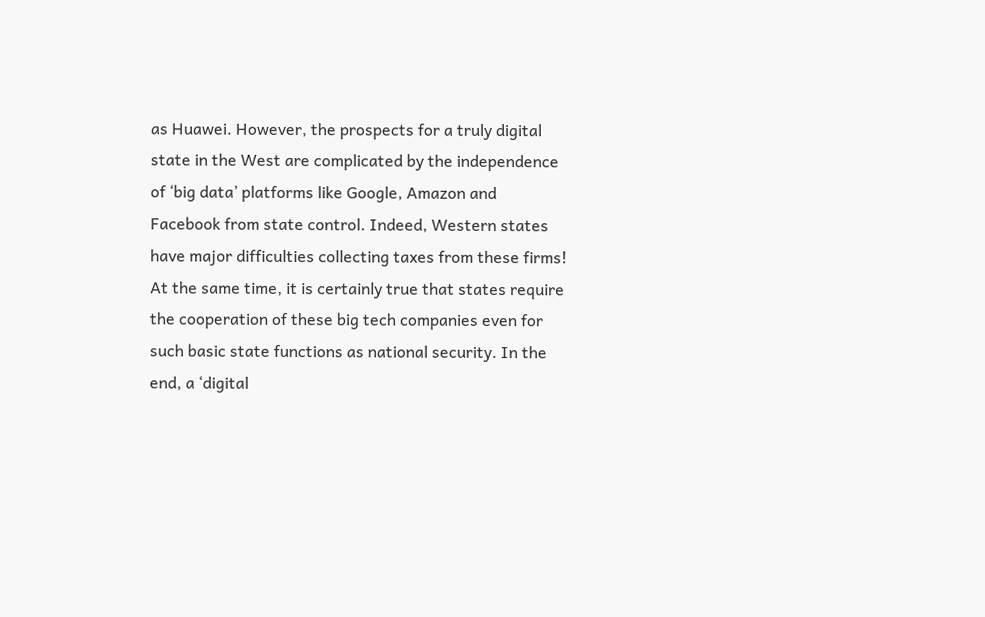as Huawei. However, the prospects for a truly digital state in the West are complicated by the independence of ‘big data’ platforms like Google, Amazon and Facebook from state control. Indeed, Western states have major difficulties collecting taxes from these firms! At the same time, it is certainly true that states require the cooperation of these big tech companies even for such basic state functions as national security. In the end, a ‘digital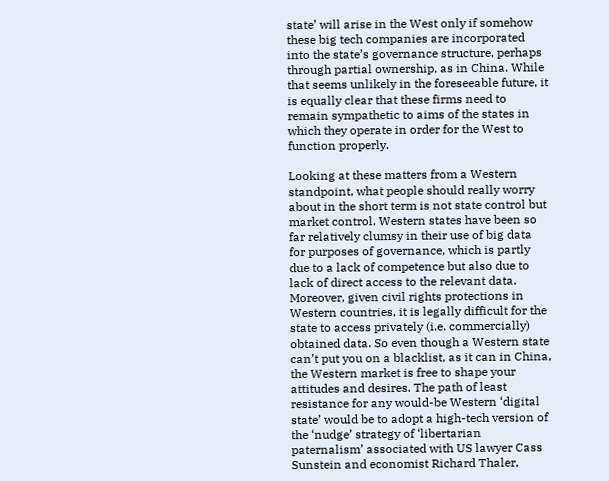state’ will arise in the West only if somehow these big tech companies are incorporated into the state’s governance structure, perhaps through partial ownership, as in China. While that seems unlikely in the foreseeable future, it is equally clear that these firms need to remain sympathetic to aims of the states in which they operate in order for the West to function properly.

Looking at these matters from a Western standpoint, what people should really worry about in the short term is not state control but market control. Western states have been so far relatively clumsy in their use of big data for purposes of governance, which is partly due to a lack of competence but also due to lack of direct access to the relevant data. Moreover, given civil rights protections in Western countries, it is legally difficult for the state to access privately (i.e. commercially) obtained data. So even though a Western state can’t put you on a blacklist, as it can in China, the Western market is free to shape your attitudes and desires. The path of least resistance for any would-be Western ‘digital state’ would be to adopt a high-tech version of the ‘nudge’ strategy of ‘libertarian paternalism’ associated with US lawyer Cass Sunstein and economist Richard Thaler,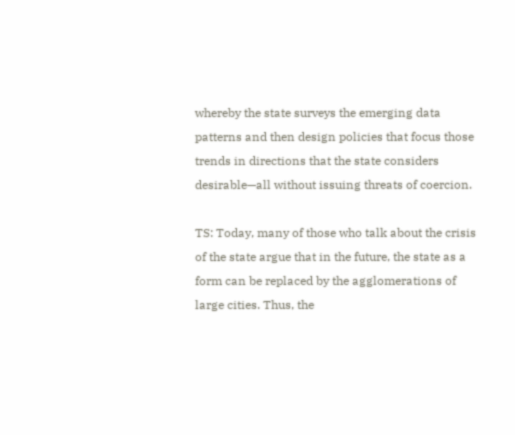whereby the state surveys the emerging data patterns and then design policies that focus those trends in directions that the state considers desirable—all without issuing threats of coercion.

TS: Today, many of those who talk about the crisis of the state argue that in the future, the state as a form can be replaced by the agglomerations of large cities. Thus, the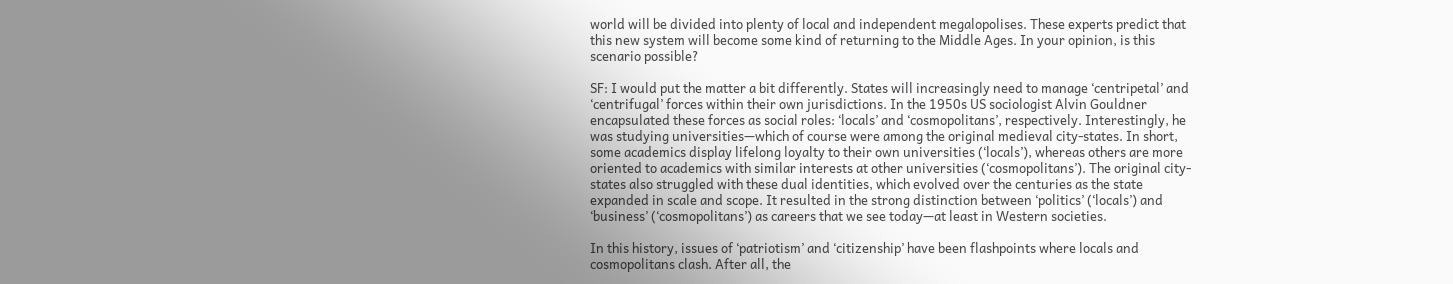world will be divided into plenty of local and independent megalopolises. These experts predict that this new system will become some kind of returning to the Middle Ages. In your opinion, is this scenario possible?

SF: I would put the matter a bit differently. States will increasingly need to manage ‘centripetal’ and ‘centrifugal’ forces within their own jurisdictions. In the 1950s US sociologist Alvin Gouldner encapsulated these forces as social roles: ‘locals’ and ‘cosmopolitans’, respectively. Interestingly, he was studying universities—which of course were among the original medieval city-states. In short, some academics display lifelong loyalty to their own universities (‘locals’), whereas others are more oriented to academics with similar interests at other universities (‘cosmopolitans’). The original city-states also struggled with these dual identities, which evolved over the centuries as the state expanded in scale and scope. It resulted in the strong distinction between ‘politics’ (‘locals’) and ‘business’ (‘cosmopolitans’) as careers that we see today—at least in Western societies.

In this history, issues of ‘patriotism’ and ‘citizenship’ have been flashpoints where locals and cosmopolitans clash. After all, the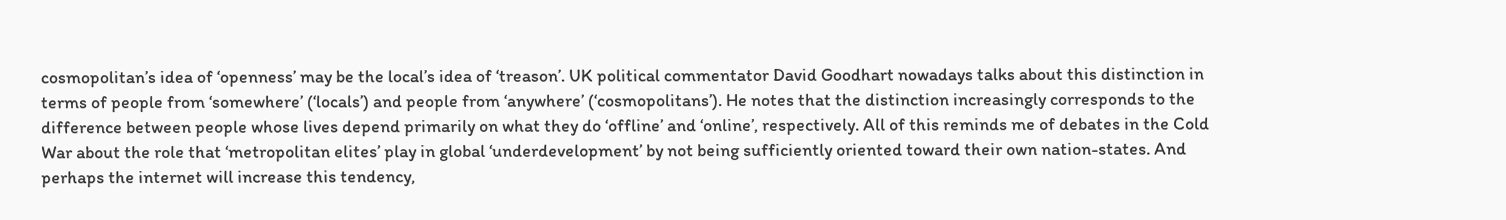cosmopolitan’s idea of ‘openness’ may be the local’s idea of ‘treason’. UK political commentator David Goodhart nowadays talks about this distinction in terms of people from ‘somewhere’ (‘locals’) and people from ‘anywhere’ (‘cosmopolitans’). He notes that the distinction increasingly corresponds to the difference between people whose lives depend primarily on what they do ‘offline’ and ‘online’, respectively. All of this reminds me of debates in the Cold War about the role that ‘metropolitan elites’ play in global ‘underdevelopment’ by not being sufficiently oriented toward their own nation-states. And perhaps the internet will increase this tendency,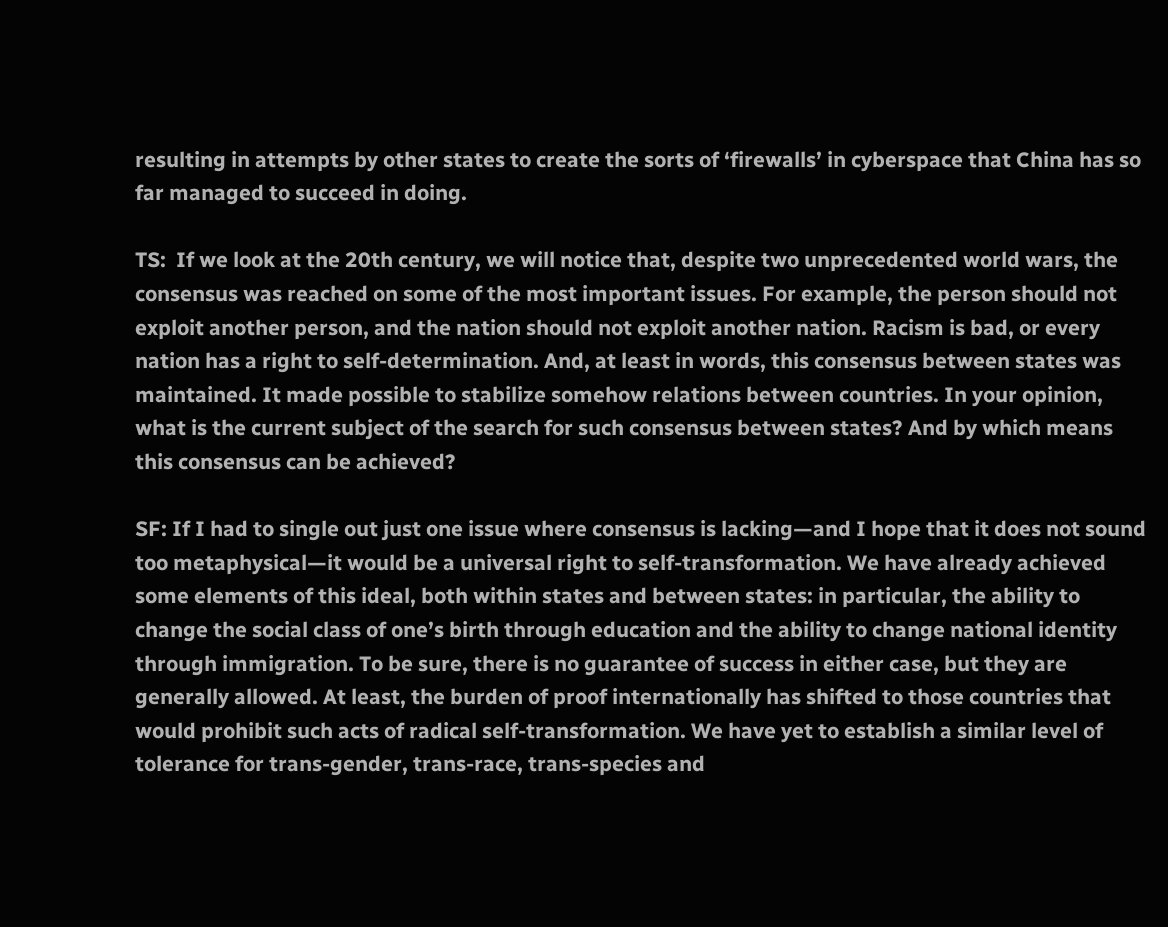resulting in attempts by other states to create the sorts of ‘firewalls’ in cyberspace that China has so far managed to succeed in doing.

TS:  If we look at the 20th century, we will notice that, despite two unprecedented world wars, the consensus was reached on some of the most important issues. For example, the person should not exploit another person, and the nation should not exploit another nation. Racism is bad, or every nation has a right to self-determination. And, at least in words, this consensus between states was maintained. It made possible to stabilize somehow relations between countries. In your opinion, what is the current subject of the search for such consensus between states? And by which means this consensus can be achieved?

SF: If I had to single out just one issue where consensus is lacking—and I hope that it does not sound too metaphysical—it would be a universal right to self-transformation. We have already achieved some elements of this ideal, both within states and between states: in particular, the ability to change the social class of one’s birth through education and the ability to change national identity through immigration. To be sure, there is no guarantee of success in either case, but they are generally allowed. At least, the burden of proof internationally has shifted to those countries that would prohibit such acts of radical self-transformation. We have yet to establish a similar level of tolerance for trans-gender, trans-race, trans-species and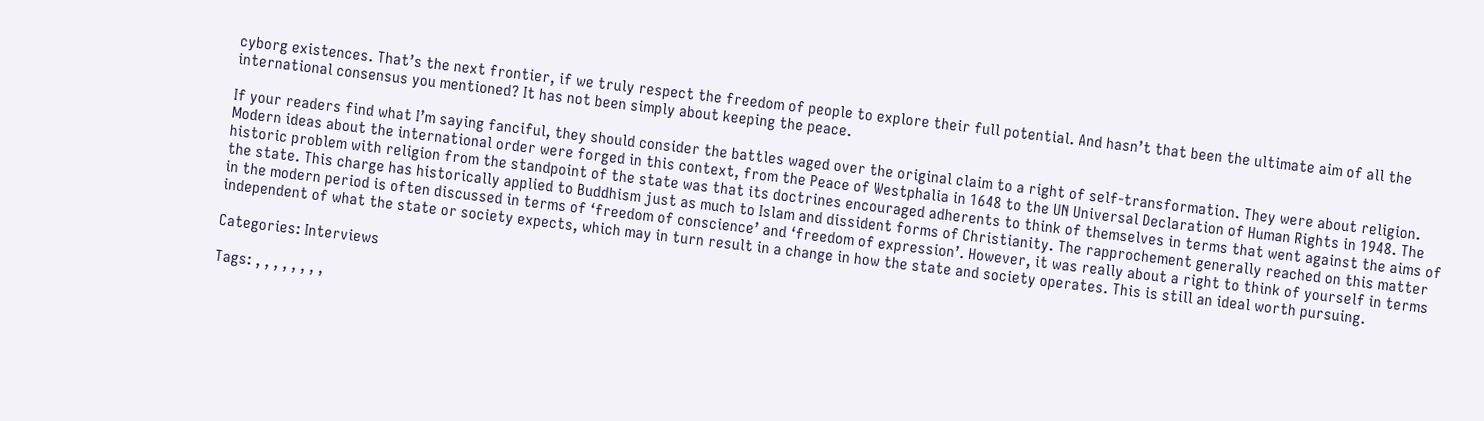cyborg existences. That’s the next frontier, if we truly respect the freedom of people to explore their full potential. And hasn’t that been the ultimate aim of all the international consensus you mentioned? It has not been simply about keeping the peace.

If your readers find what I’m saying fanciful, they should consider the battles waged over the original claim to a right of self-transformation. They were about religion. Modern ideas about the international order were forged in this context, from the Peace of Westphalia in 1648 to the UN Universal Declaration of Human Rights in 1948. The historic problem with religion from the standpoint of the state was that its doctrines encouraged adherents to think of themselves in terms that went against the aims of the state. This charge has historically applied to Buddhism just as much to Islam and dissident forms of Christianity. The rapprochement generally reached on this matter in the modern period is often discussed in terms of ‘freedom of conscience’ and ‘freedom of expression’. However, it was really about a right to think of yourself in terms independent of what the state or society expects, which may in turn result in a change in how the state and society operates. This is still an ideal worth pursuing.

Categories: Interviews

Tags: , , , , , , , ,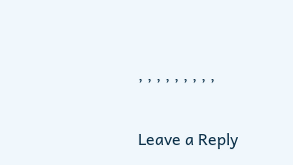, , , , , , , , ,

Leave a Reply